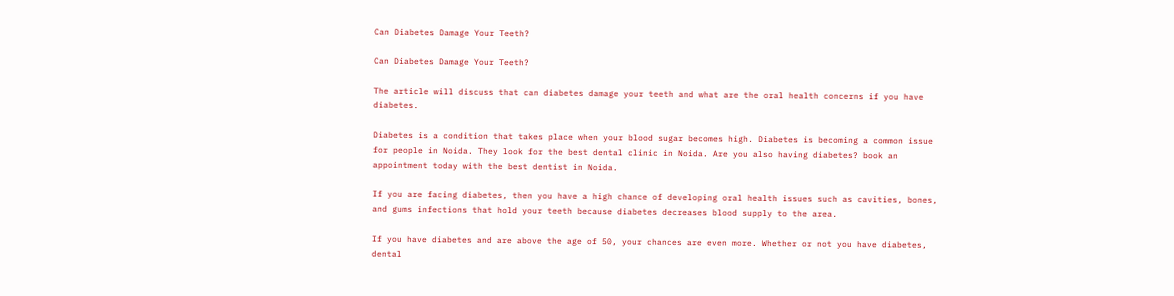Can Diabetes Damage Your Teeth?

Can Diabetes Damage Your Teeth?

The article will discuss that can diabetes damage your teeth and what are the oral health concerns if you have diabetes.

Diabetes is a condition that takes place when your blood sugar becomes high. Diabetes is becoming a common issue for people in Noida. They look for the best dental clinic in Noida. Are you also having diabetes? book an appointment today with the best dentist in Noida.

If you are facing diabetes, then you have a high chance of developing oral health issues such as cavities, bones, and gums infections that hold your teeth because diabetes decreases blood supply to the area.

If you have diabetes and are above the age of 50, your chances are even more. Whether or not you have diabetes, dental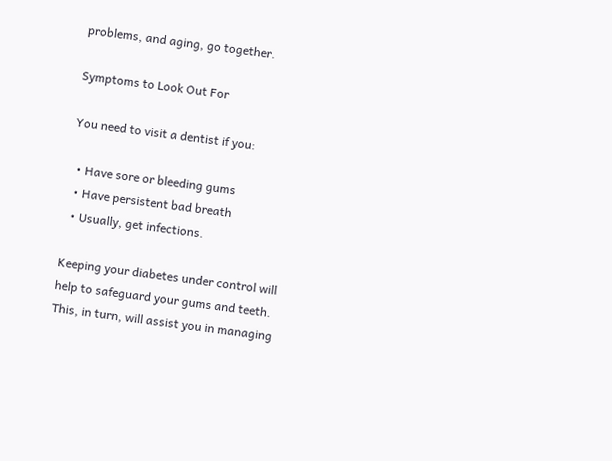problems, and aging, go together.

Symptoms to Look Out For

You need to visit a dentist if you:

  • Have sore or bleeding gums
  • Have persistent bad breath
  • Usually, get infections.

Keeping your diabetes under control will help to safeguard your gums and teeth. This, in turn, will assist you in managing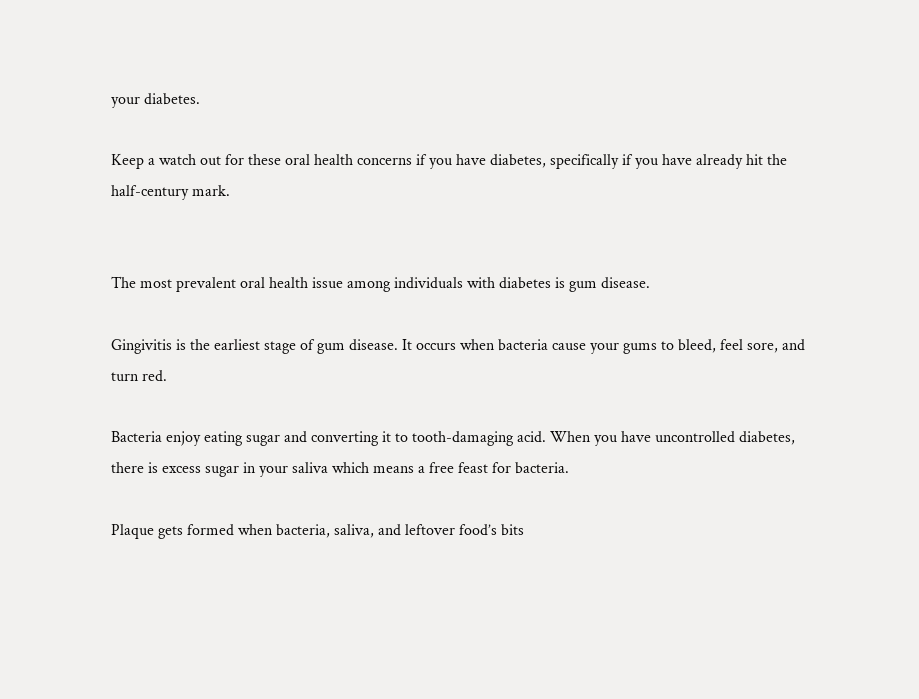your diabetes.

Keep a watch out for these oral health concerns if you have diabetes, specifically if you have already hit the half-century mark.


The most prevalent oral health issue among individuals with diabetes is gum disease.

Gingivitis is the earliest stage of gum disease. It occurs when bacteria cause your gums to bleed, feel sore, and turn red.

Bacteria enjoy eating sugar and converting it to tooth-damaging acid. When you have uncontrolled diabetes, there is excess sugar in your saliva which means a free feast for bacteria.

Plaque gets formed when bacteria, saliva, and leftover food’s bits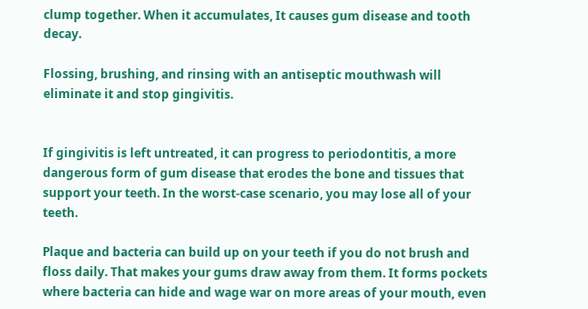clump together. When it accumulates, It causes gum disease and tooth decay.

Flossing, brushing, and rinsing with an antiseptic mouthwash will eliminate it and stop gingivitis.


If gingivitis is left untreated, it can progress to periodontitis, a more dangerous form of gum disease that erodes the bone and tissues that support your teeth. In the worst-case scenario, you may lose all of your teeth.

Plaque and bacteria can build up on your teeth if you do not brush and floss daily. That makes your gums draw away from them. It forms pockets where bacteria can hide and wage war on more areas of your mouth, even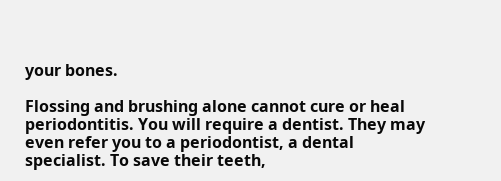your bones.

Flossing and brushing alone cannot cure or heal periodontitis. You will require a dentist. They may even refer you to a periodontist, a dental specialist. To save their teeth,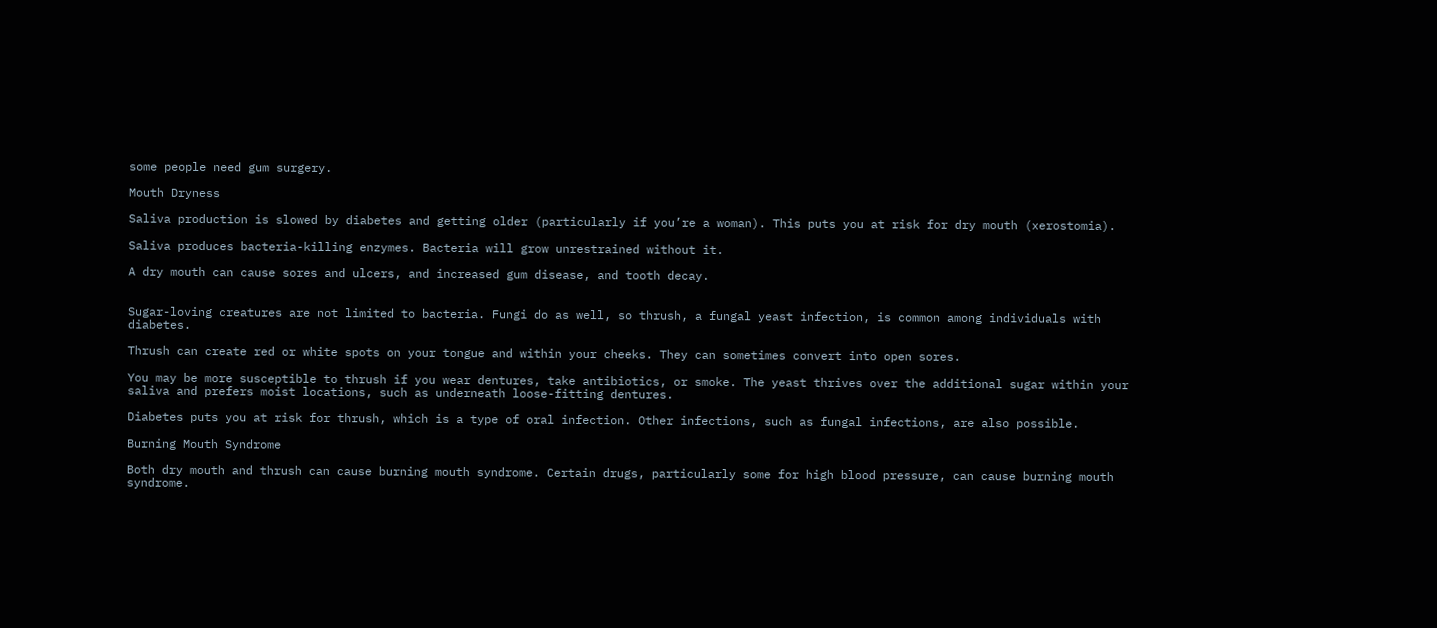some people need gum surgery.

Mouth Dryness

Saliva production is slowed by diabetes and getting older (particularly if you’re a woman). This puts you at risk for dry mouth (xerostomia).

Saliva produces bacteria-killing enzymes. Bacteria will grow unrestrained without it.

A dry mouth can cause sores and ulcers, and increased gum disease, and tooth decay.


Sugar-loving creatures are not limited to bacteria. Fungi do as well, so thrush, a fungal yeast infection, is common among individuals with diabetes.

Thrush can create red or white spots on your tongue and within your cheeks. They can sometimes convert into open sores.

You may be more susceptible to thrush if you wear dentures, take antibiotics, or smoke. The yeast thrives over the additional sugar within your saliva and prefers moist locations, such as underneath loose-fitting dentures.

Diabetes puts you at risk for thrush, which is a type of oral infection. Other infections, such as fungal infections, are also possible.

Burning Mouth Syndrome

Both dry mouth and thrush can cause burning mouth syndrome. Certain drugs, particularly some for high blood pressure, can cause burning mouth syndrome.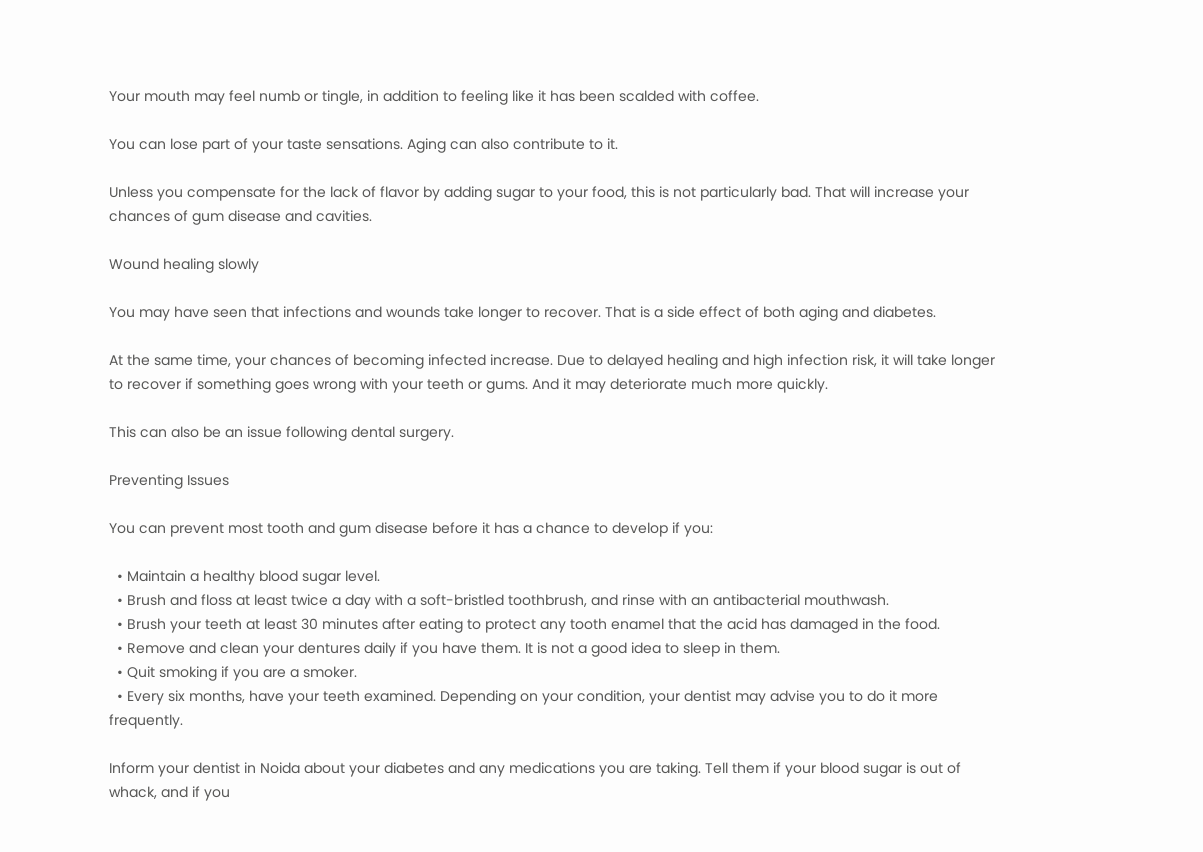Your mouth may feel numb or tingle, in addition to feeling like it has been scalded with coffee.

You can lose part of your taste sensations. Aging can also contribute to it.

Unless you compensate for the lack of flavor by adding sugar to your food, this is not particularly bad. That will increase your chances of gum disease and cavities.

Wound healing slowly

You may have seen that infections and wounds take longer to recover. That is a side effect of both aging and diabetes.

At the same time, your chances of becoming infected increase. Due to delayed healing and high infection risk, it will take longer to recover if something goes wrong with your teeth or gums. And it may deteriorate much more quickly.

This can also be an issue following dental surgery.

Preventing Issues

You can prevent most tooth and gum disease before it has a chance to develop if you:

  • Maintain a healthy blood sugar level.
  • Brush and floss at least twice a day with a soft-bristled toothbrush, and rinse with an antibacterial mouthwash.
  • Brush your teeth at least 30 minutes after eating to protect any tooth enamel that the acid has damaged in the food.
  • Remove and clean your dentures daily if you have them. It is not a good idea to sleep in them.
  • Quit smoking if you are a smoker.
  • Every six months, have your teeth examined. Depending on your condition, your dentist may advise you to do it more frequently.

Inform your dentist in Noida about your diabetes and any medications you are taking. Tell them if your blood sugar is out of whack, and if you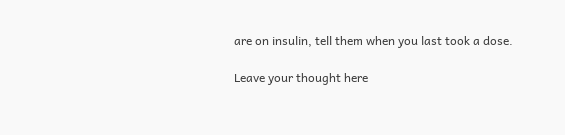are on insulin, tell them when you last took a dose.

Leave your thought here